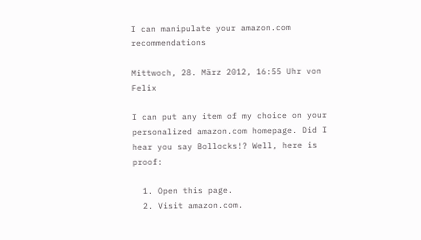I can manipulate your amazon.com recommendations

Mittwoch, 28. März 2012, 16:55 Uhr von Felix

I can put any item of my choice on your personalized amazon.com homepage. Did I hear you say Bollocks!? Well, here is proof:

  1. Open this page.
  2. Visit amazon.com.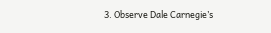3. Observe Dale Carnegie’s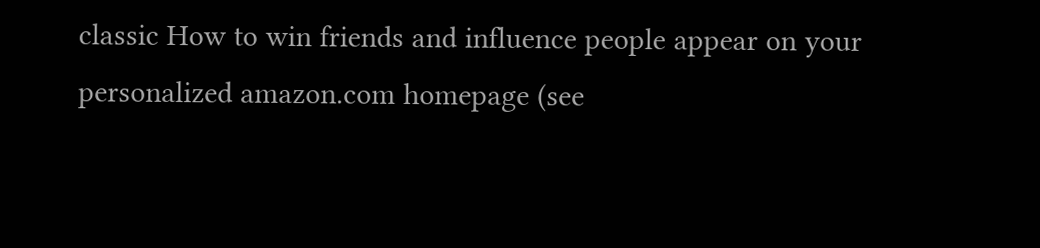classic How to win friends and influence people appear on your personalized amazon.com homepage (see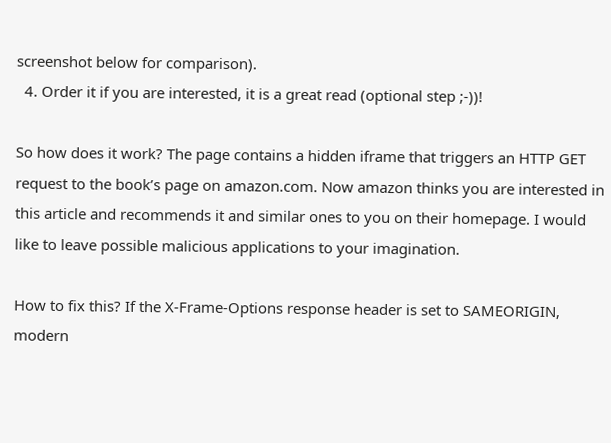screenshot below for comparison).
  4. Order it if you are interested, it is a great read (optional step ;-))!

So how does it work? The page contains a hidden iframe that triggers an HTTP GET request to the book’s page on amazon.com. Now amazon thinks you are interested in this article and recommends it and similar ones to you on their homepage. I would like to leave possible malicious applications to your imagination.

How to fix this? If the X-Frame-Options response header is set to SAMEORIGIN, modern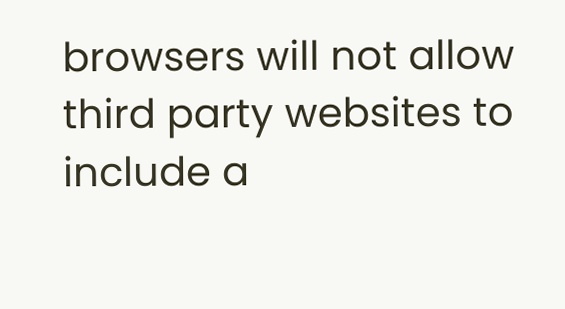browsers will not allow third party websites to include a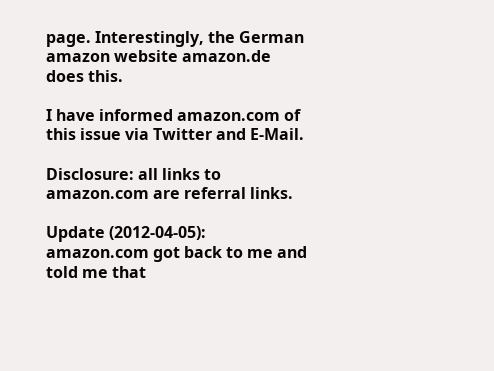page. Interestingly, the German amazon website amazon.de does this.

I have informed amazon.com of this issue via Twitter and E-Mail.

Disclosure: all links to amazon.com are referral links.

Update (2012-04-05): amazon.com got back to me and told me that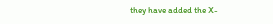they have added the X-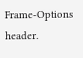Frame-Options header.